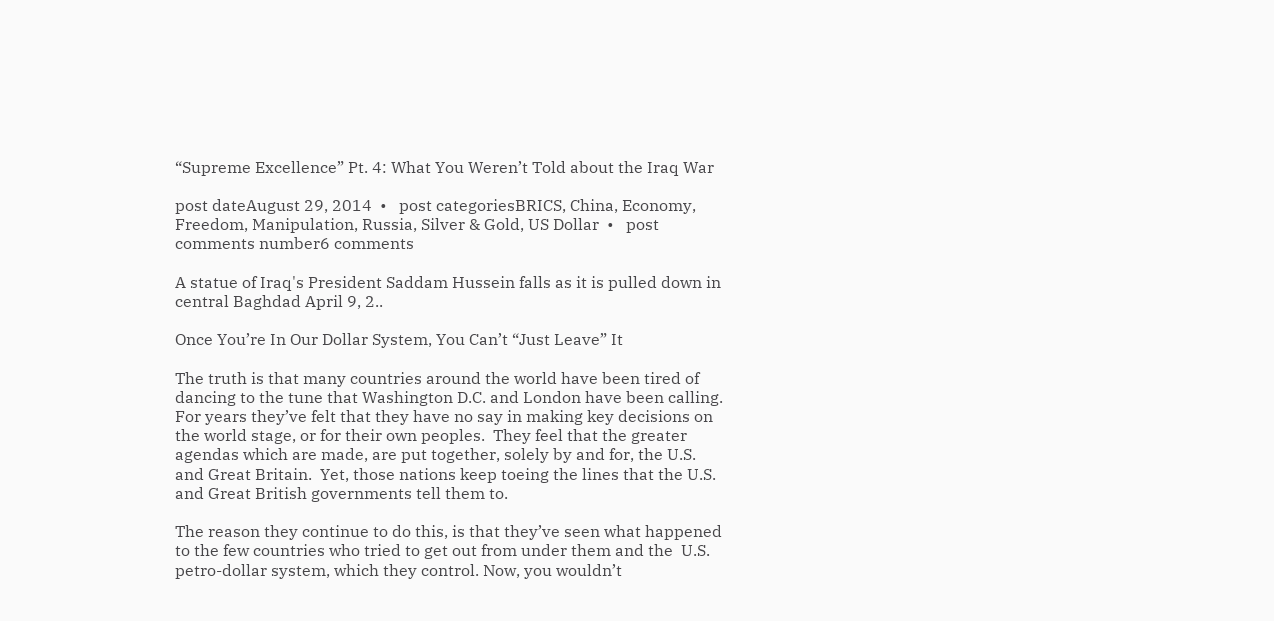“Supreme Excellence” Pt. 4: What You Weren’t Told about the Iraq War

post dateAugust 29, 2014  •   post categoriesBRICS, China, Economy, Freedom, Manipulation, Russia, Silver & Gold, US Dollar  •   post comments number6 comments

A statue of Iraq's President Saddam Hussein falls as it is pulled down in central Baghdad April 9, 2..

Once You’re In Our Dollar System, You Can’t “Just Leave” It

The truth is that many countries around the world have been tired of dancing to the tune that Washington D.C. and London have been calling. For years they’ve felt that they have no say in making key decisions on the world stage, or for their own peoples.  They feel that the greater agendas which are made, are put together, solely by and for, the U.S. and Great Britain.  Yet, those nations keep toeing the lines that the U.S. and Great British governments tell them to.

The reason they continue to do this, is that they’ve seen what happened to the few countries who tried to get out from under them and the  U.S. petro-dollar system, which they control. Now, you wouldn’t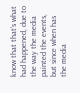know that that’s what had happened, due to the way the media painted the events, but since when has the media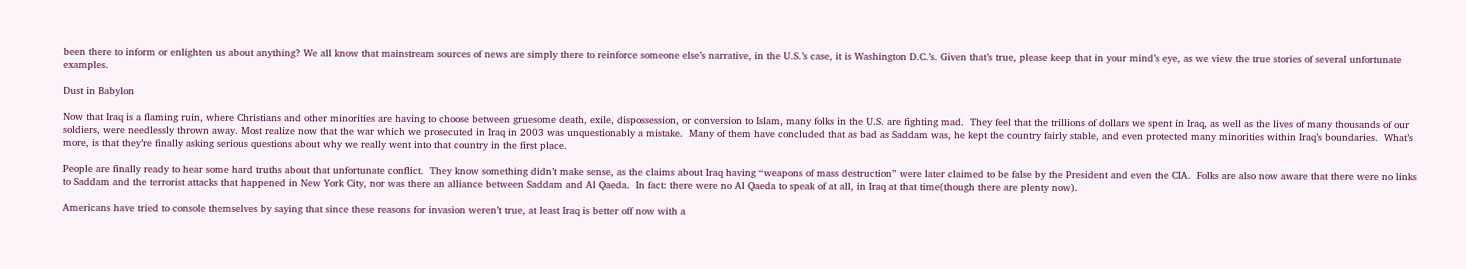been there to inform or enlighten us about anything? We all know that mainstream sources of news are simply there to reinforce someone else’s narrative, in the U.S.’s case, it is Washington D.C.’s. Given that’s true, please keep that in your mind’s eye, as we view the true stories of several unfortunate examples.

Dust in Babylon

Now that Iraq is a flaming ruin, where Christians and other minorities are having to choose between gruesome death, exile, dispossession, or conversion to Islam, many folks in the U.S. are fighting mad.  They feel that the trillions of dollars we spent in Iraq, as well as the lives of many thousands of our soldiers, were needlessly thrown away. Most realize now that the war which we prosecuted in Iraq in 2003 was unquestionably a mistake.  Many of them have concluded that as bad as Saddam was, he kept the country fairly stable, and even protected many minorities within Iraq’s boundaries.  What’s more, is that they’re finally asking serious questions about why we really went into that country in the first place.

People are finally ready to hear some hard truths about that unfortunate conflict.  They know something didn’t make sense, as the claims about Iraq having “weapons of mass destruction” were later claimed to be false by the President and even the CIA.  Folks are also now aware that there were no links to Saddam and the terrorist attacks that happened in New York City, nor was there an alliance between Saddam and Al Qaeda.  In fact: there were no Al Qaeda to speak of at all, in Iraq at that time(though there are plenty now).

Americans have tried to console themselves by saying that since these reasons for invasion weren’t true, at least Iraq is better off now with a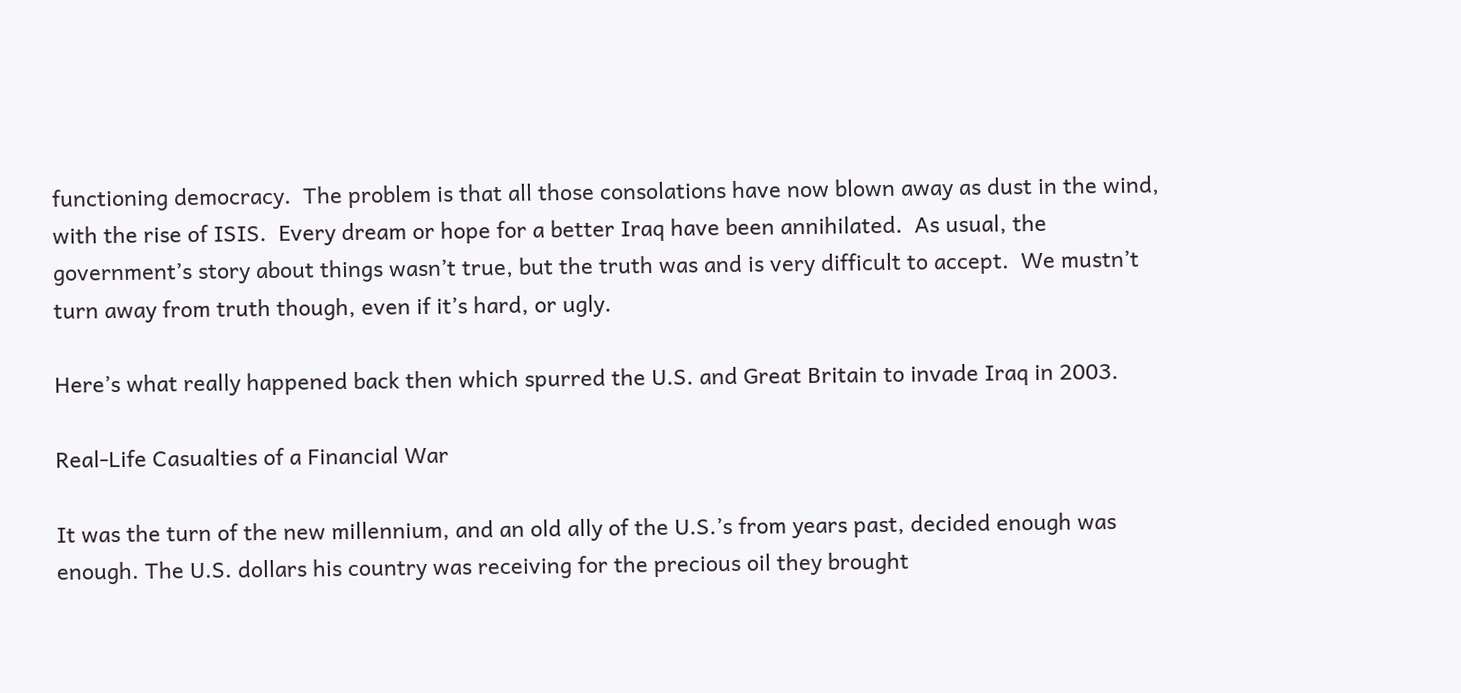functioning democracy.  The problem is that all those consolations have now blown away as dust in the wind, with the rise of ISIS.  Every dream or hope for a better Iraq have been annihilated.  As usual, the government’s story about things wasn’t true, but the truth was and is very difficult to accept.  We mustn’t turn away from truth though, even if it’s hard, or ugly.

Here’s what really happened back then which spurred the U.S. and Great Britain to invade Iraq in 2003.

Real-Life Casualties of a Financial War

It was the turn of the new millennium, and an old ally of the U.S.’s from years past, decided enough was enough. The U.S. dollars his country was receiving for the precious oil they brought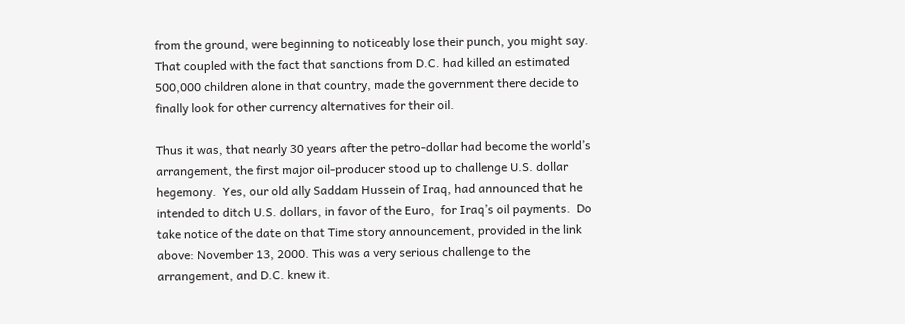from the ground, were beginning to noticeably lose their punch, you might say.  That coupled with the fact that sanctions from D.C. had killed an estimated 500,000 children alone in that country, made the government there decide to finally look for other currency alternatives for their oil.

Thus it was, that nearly 30 years after the petro-dollar had become the world’s arrangement, the first major oil-producer stood up to challenge U.S. dollar hegemony.  Yes, our old ally Saddam Hussein of Iraq, had announced that he intended to ditch U.S. dollars, in favor of the Euro,  for Iraq’s oil payments.  Do take notice of the date on that Time story announcement, provided in the link above: November 13, 2000. This was a very serious challenge to the arrangement, and D.C. knew it.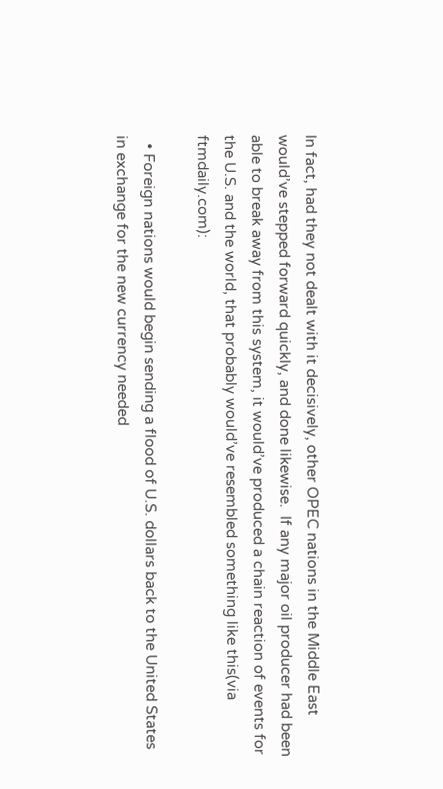In fact, had they not dealt with it decisively, other OPEC nations in the Middle East would’ve stepped forward quickly, and done likewise.  If any major oil producer had been able to break away from this system, it would’ve produced a chain reaction of events for the U.S. and the world, that probably would’ve resembled something like this(via ftmdaily.com):

  • Foreign nations would begin sending a flood of U.S. dollars back to the United States in exchange for the new currency needed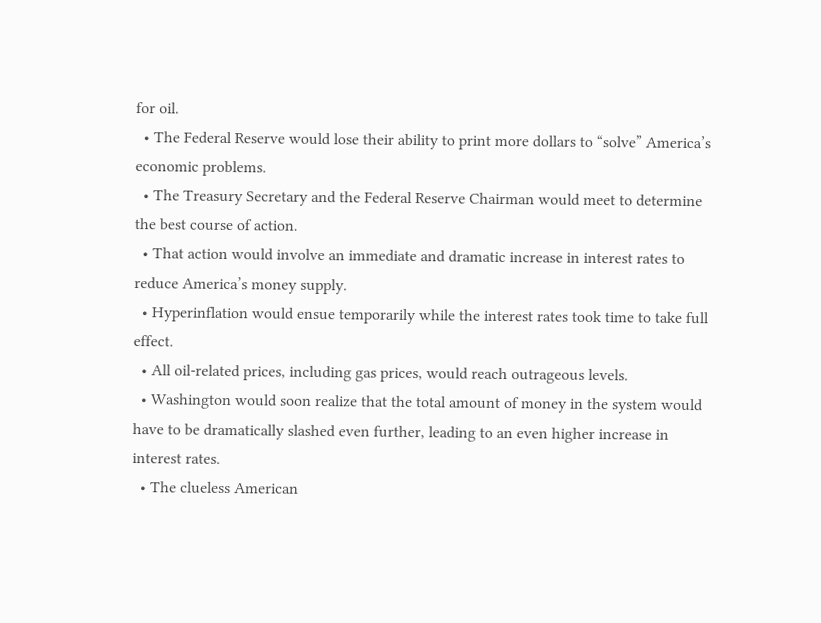for oil.
  • The Federal Reserve would lose their ability to print more dollars to “solve” America’s economic problems.
  • The Treasury Secretary and the Federal Reserve Chairman would meet to determine the best course of action.
  • That action would involve an immediate and dramatic increase in interest rates to reduce America’s money supply.
  • Hyperinflation would ensue temporarily while the interest rates took time to take full effect.
  • All oil-related prices, including gas prices, would reach outrageous levels.
  • Washington would soon realize that the total amount of money in the system would have to be dramatically slashed even further, leading to an even higher increase in interest rates.
  • The clueless American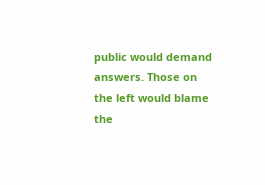public would demand answers. Those on the left would blame the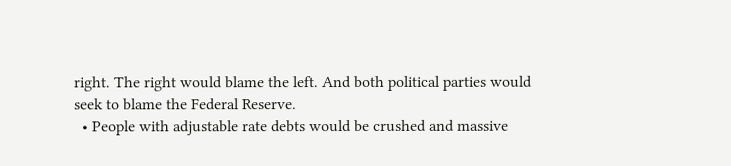right. The right would blame the left. And both political parties would seek to blame the Federal Reserve.
  • People with adjustable rate debts would be crushed and massive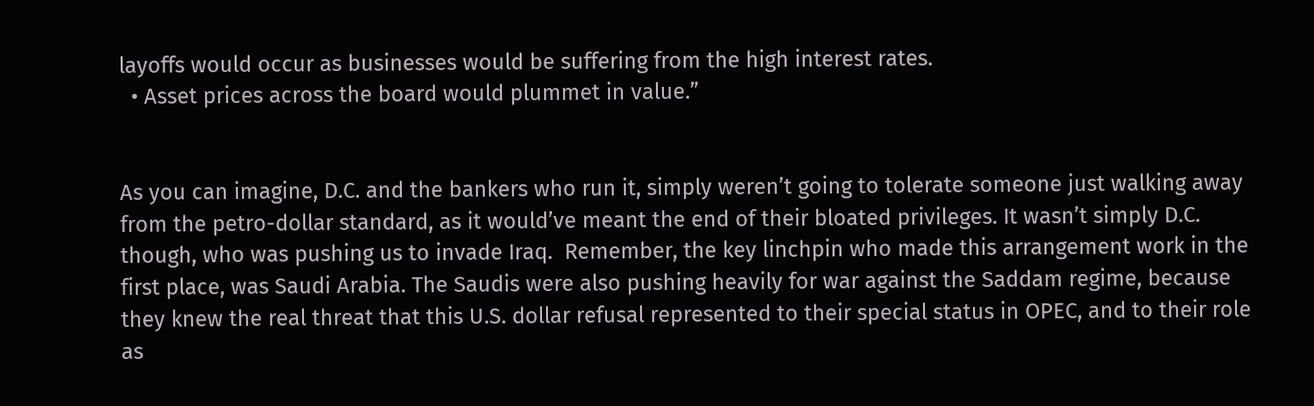layoffs would occur as businesses would be suffering from the high interest rates.
  • Asset prices across the board would plummet in value.”


As you can imagine, D.C. and the bankers who run it, simply weren’t going to tolerate someone just walking away from the petro-dollar standard, as it would’ve meant the end of their bloated privileges. It wasn’t simply D.C. though, who was pushing us to invade Iraq.  Remember, the key linchpin who made this arrangement work in the first place, was Saudi Arabia. The Saudis were also pushing heavily for war against the Saddam regime, because they knew the real threat that this U.S. dollar refusal represented to their special status in OPEC, and to their role as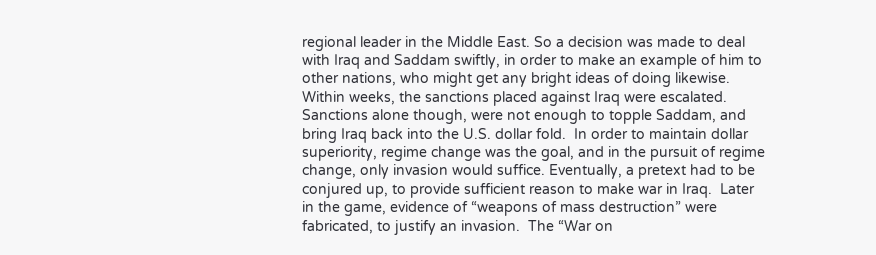regional leader in the Middle East. So a decision was made to deal with Iraq and Saddam swiftly, in order to make an example of him to other nations, who might get any bright ideas of doing likewise. Within weeks, the sanctions placed against Iraq were escalated.  Sanctions alone though, were not enough to topple Saddam, and bring Iraq back into the U.S. dollar fold.  In order to maintain dollar superiority, regime change was the goal, and in the pursuit of regime change, only invasion would suffice. Eventually, a pretext had to be conjured up, to provide sufficient reason to make war in Iraq.  Later in the game, evidence of “weapons of mass destruction” were fabricated, to justify an invasion.  The “War on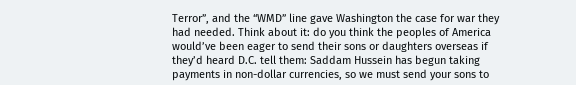Terror”, and the “WMD” line gave Washington the case for war they had needed. Think about it: do you think the peoples of America would’ve been eager to send their sons or daughters overseas if they’d heard D.C. tell them: Saddam Hussein has begun taking payments in non-dollar currencies, so we must send your sons to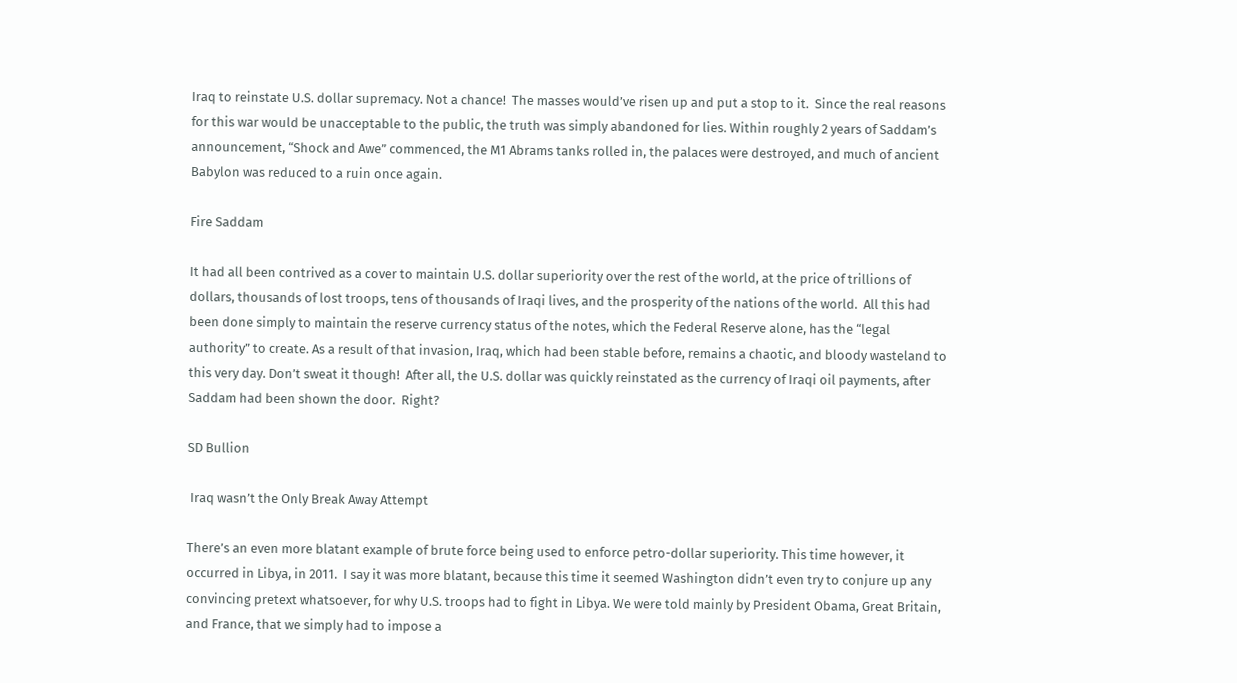Iraq to reinstate U.S. dollar supremacy. Not a chance!  The masses would’ve risen up and put a stop to it.  Since the real reasons for this war would be unacceptable to the public, the truth was simply abandoned for lies. Within roughly 2 years of Saddam’s announcement, “Shock and Awe” commenced, the M1 Abrams tanks rolled in, the palaces were destroyed, and much of ancient Babylon was reduced to a ruin once again.

Fire Saddam

It had all been contrived as a cover to maintain U.S. dollar superiority over the rest of the world, at the price of trillions of dollars, thousands of lost troops, tens of thousands of Iraqi lives, and the prosperity of the nations of the world.  All this had been done simply to maintain the reserve currency status of the notes, which the Federal Reserve alone, has the “legal authority” to create. As a result of that invasion, Iraq, which had been stable before, remains a chaotic, and bloody wasteland to this very day. Don’t sweat it though!  After all, the U.S. dollar was quickly reinstated as the currency of Iraqi oil payments, after Saddam had been shown the door.  Right?

SD Bullion

 Iraq wasn’t the Only Break Away Attempt

There’s an even more blatant example of brute force being used to enforce petro-dollar superiority. This time however, it occurred in Libya, in 2011.  I say it was more blatant, because this time it seemed Washington didn’t even try to conjure up any convincing pretext whatsoever, for why U.S. troops had to fight in Libya. We were told mainly by President Obama, Great Britain, and France, that we simply had to impose a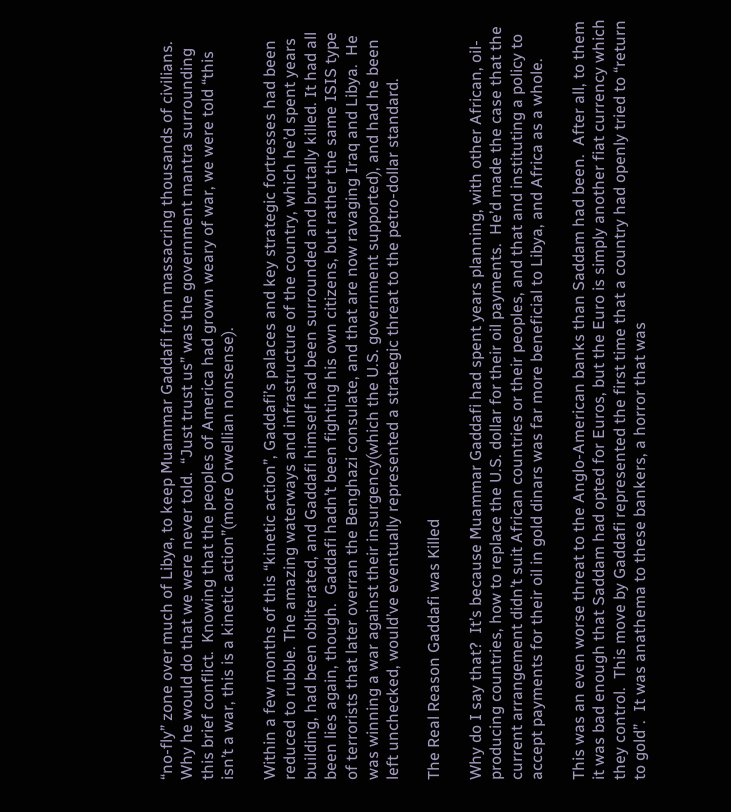“no-fly” zone over much of Libya, to keep Muammar Gaddafi from massacring thousands of civilians.  Why he would do that we were never told.  “Just trust us” was the government mantra surrounding this brief conflict.  Knowing that the peoples of America had grown weary of war, we were told “this isn’t a war, this is a kinetic action”(more Orwellian nonsense).

Within a few months of this “kinetic action”, Gaddafi’s palaces and key strategic fortresses had been reduced to rubble. The amazing waterways and infrastructure of the country, which he’d spent years building, had been obliterated, and Gaddafi himself had been surrounded and brutally killed. It had all been lies again, though.  Gaddafi hadn’t been fighting his own citizens, but rather the same ISIS type of terrorists that later overran the Benghazi consulate, and that are now ravaging Iraq and Libya.  He was winning a war against their insurgency(which the U.S. government supported), and had he been left unchecked, would’ve eventually represented a strategic threat to the petro-dollar standard.

The Real Reason Gaddafi was Killed

Why do I say that?  It’s because Muammar Gaddafi had spent years planning, with other African, oil-producing countries, how to replace the U.S. dollar for their oil payments.  He’d made the case that the current arrangement didn’t suit African countries or their peoples, and that and instituting a policy to accept payments for their oil in gold dinars was far more beneficial to Libya, and Africa as a whole.

This was an even worse threat to the Anglo-American banks than Saddam had been.  After all, to them it was bad enough that Saddam had opted for Euros, but the Euro is simply another fiat currency which they control.  This move by Gaddafi represented the first time that a country had openly tried to “return to gold”.  It was anathema to these bankers, a horror that was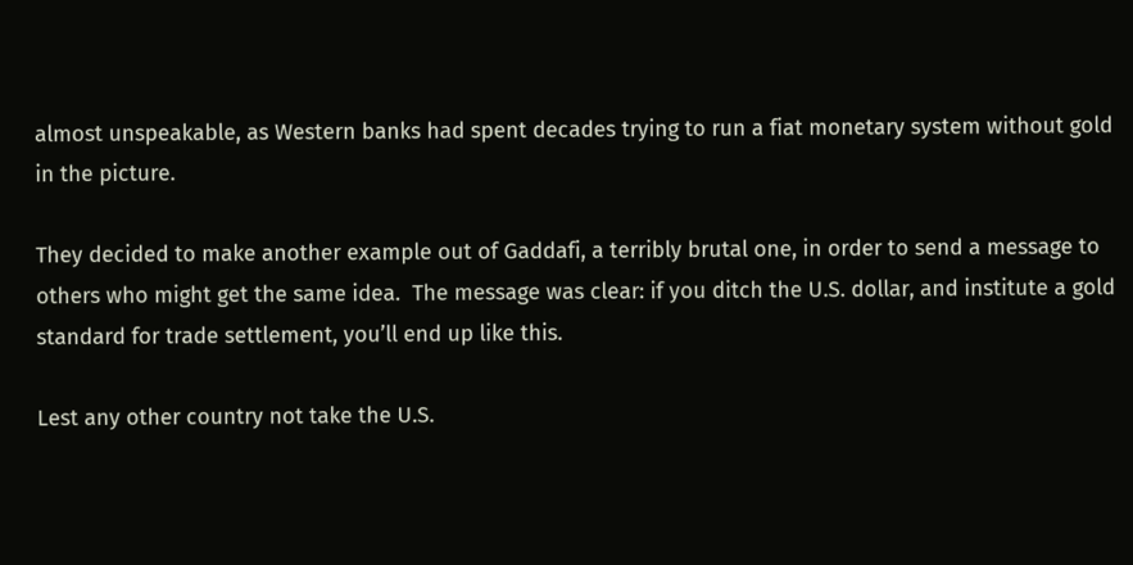almost unspeakable, as Western banks had spent decades trying to run a fiat monetary system without gold in the picture.

They decided to make another example out of Gaddafi, a terribly brutal one, in order to send a message to others who might get the same idea.  The message was clear: if you ditch the U.S. dollar, and institute a gold standard for trade settlement, you’ll end up like this.

Lest any other country not take the U.S.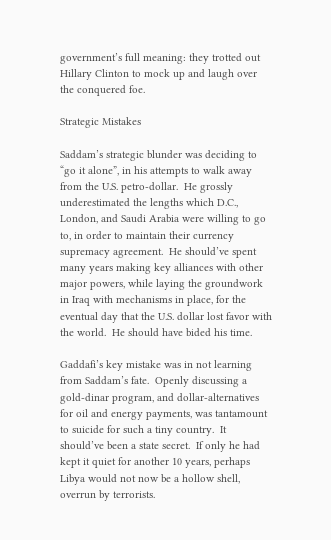government’s full meaning: they trotted out Hillary Clinton to mock up and laugh over the conquered foe.

Strategic Mistakes

Saddam’s strategic blunder was deciding to “go it alone”, in his attempts to walk away from the U.S. petro-dollar.  He grossly underestimated the lengths which D.C., London, and Saudi Arabia were willing to go to, in order to maintain their currency supremacy agreement.  He should’ve spent many years making key alliances with other major powers, while laying the groundwork in Iraq with mechanisms in place, for the eventual day that the U.S. dollar lost favor with the world.  He should have bided his time.

Gaddafi’s key mistake was in not learning from Saddam’s fate.  Openly discussing a gold-dinar program, and dollar-alternatives for oil and energy payments, was tantamount to suicide for such a tiny country.  It should’ve been a state secret.  If only he had kept it quiet for another 10 years, perhaps Libya would not now be a hollow shell, overrun by terrorists.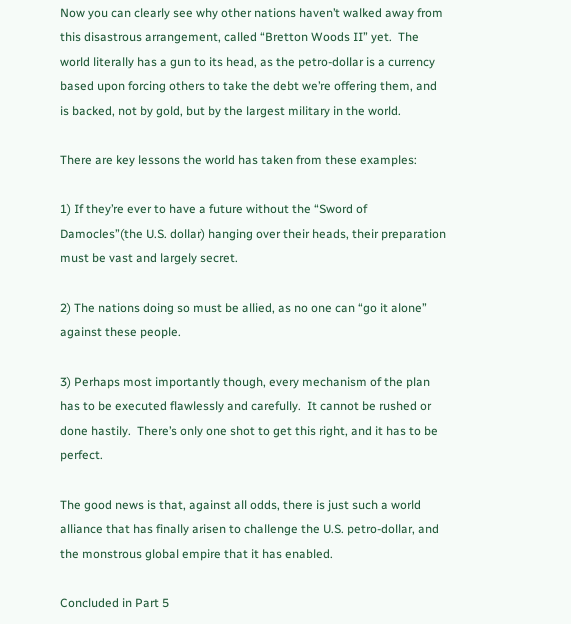Now you can clearly see why other nations haven’t walked away from this disastrous arrangement, called “Bretton Woods II” yet.  The world literally has a gun to its head, as the petro-dollar is a currency based upon forcing others to take the debt we’re offering them, and is backed, not by gold, but by the largest military in the world.

There are key lessons the world has taken from these examples:

1) If they’re ever to have a future without the “Sword of Damocles”(the U.S. dollar) hanging over their heads, their preparation must be vast and largely secret.

2) The nations doing so must be allied, as no one can “go it alone” against these people.

3) Perhaps most importantly though, every mechanism of the plan has to be executed flawlessly and carefully.  It cannot be rushed or done hastily.  There’s only one shot to get this right, and it has to be perfect.

The good news is that, against all odds, there is just such a world alliance that has finally arisen to challenge the U.S. petro-dollar, and the monstrous global empire that it has enabled.

Concluded in Part 5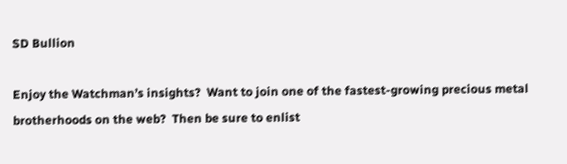SD Bullion

Enjoy the Watchman’s insights?  Want to join one of the fastest-growing precious metal brotherhoods on the web?  Then be sure to enlist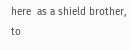here  as a shield brother, to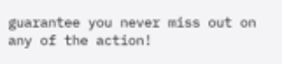guarantee you never miss out on any of the action!